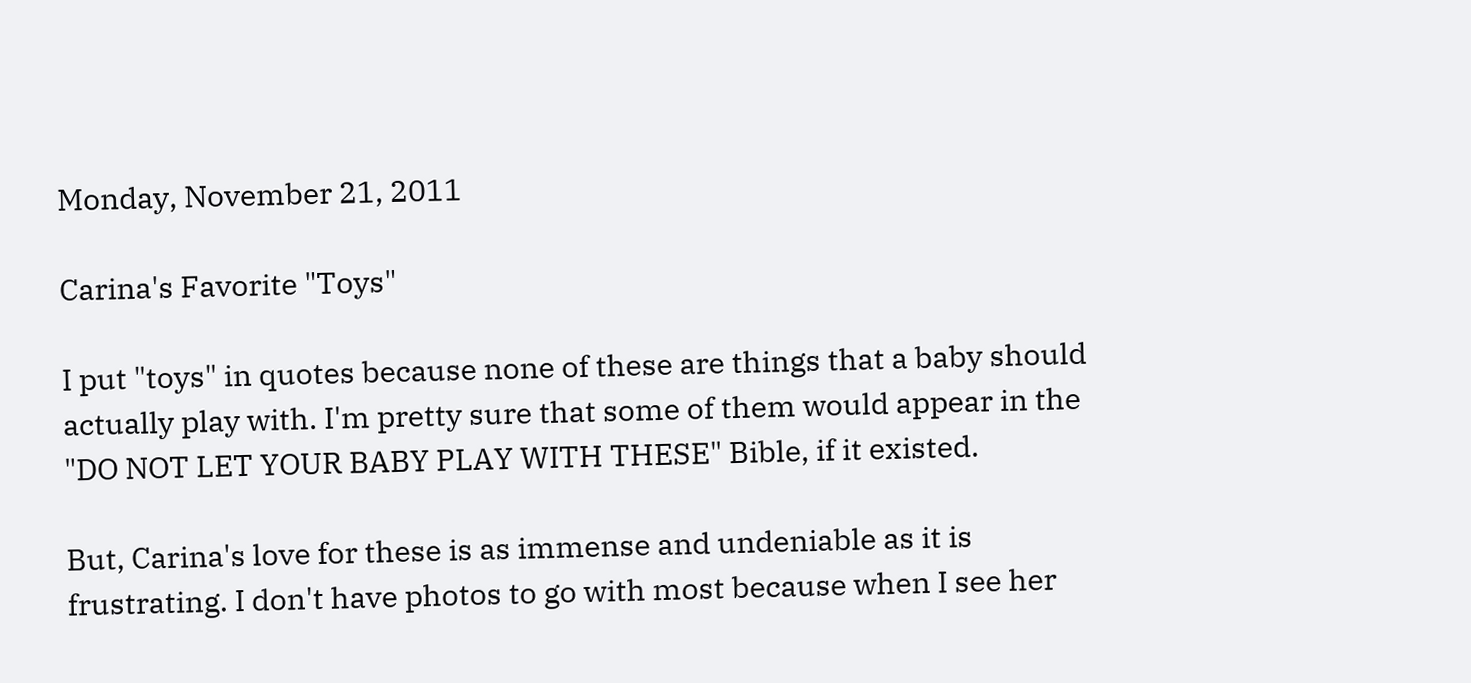Monday, November 21, 2011

Carina's Favorite "Toys"

I put "toys" in quotes because none of these are things that a baby should actually play with. I'm pretty sure that some of them would appear in the "DO NOT LET YOUR BABY PLAY WITH THESE" Bible, if it existed.

But, Carina's love for these is as immense and undeniable as it is frustrating. I don't have photos to go with most because when I see her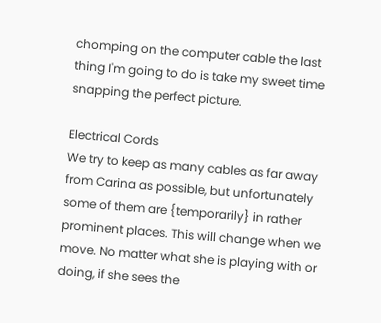chomping on the computer cable the last thing I'm going to do is take my sweet time snapping the perfect picture.

Electrical Cords
We try to keep as many cables as far away from Carina as possible, but unfortunately some of them are {temporarily} in rather prominent places. This will change when we move. No matter what she is playing with or doing, if she sees the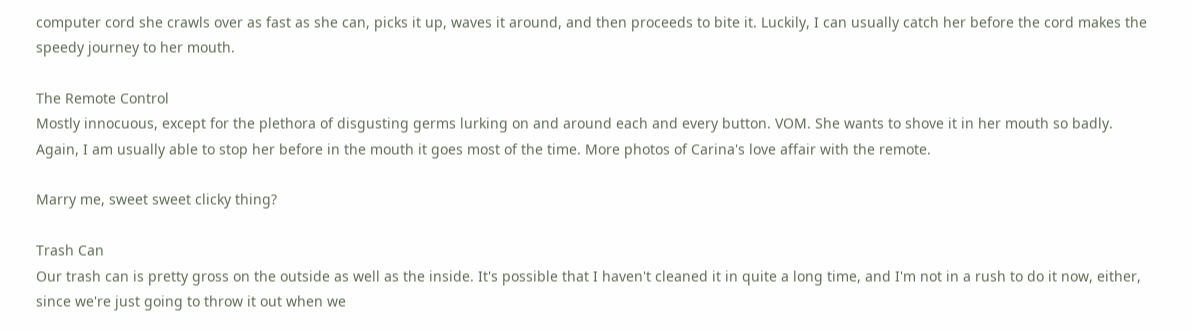computer cord she crawls over as fast as she can, picks it up, waves it around, and then proceeds to bite it. Luckily, I can usually catch her before the cord makes the speedy journey to her mouth.

The Remote Control
Mostly innocuous, except for the plethora of disgusting germs lurking on and around each and every button. VOM. She wants to shove it in her mouth so badly. Again, I am usually able to stop her before in the mouth it goes most of the time. More photos of Carina's love affair with the remote.

Marry me, sweet sweet clicky thing?

Trash Can
Our trash can is pretty gross on the outside as well as the inside. It's possible that I haven't cleaned it in quite a long time, and I'm not in a rush to do it now, either, since we're just going to throw it out when we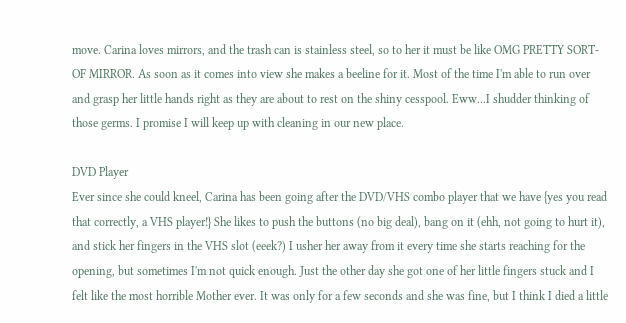move. Carina loves mirrors, and the trash can is stainless steel, so to her it must be like OMG PRETTY SORT-OF MIRROR. As soon as it comes into view she makes a beeline for it. Most of the time I'm able to run over and grasp her little hands right as they are about to rest on the shiny cesspool. Eww...I shudder thinking of those germs. I promise I will keep up with cleaning in our new place.

DVD Player
Ever since she could kneel, Carina has been going after the DVD/VHS combo player that we have {yes you read that correctly, a VHS player!} She likes to push the buttons (no big deal), bang on it (ehh, not going to hurt it), and stick her fingers in the VHS slot (eeek?) I usher her away from it every time she starts reaching for the opening, but sometimes I'm not quick enough. Just the other day she got one of her little fingers stuck and I felt like the most horrible Mother ever. It was only for a few seconds and she was fine, but I think I died a little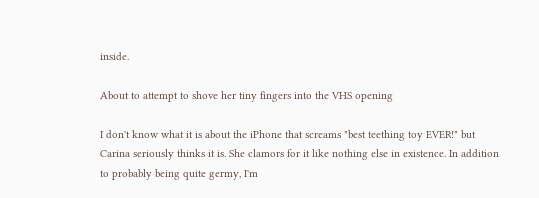inside.

About to attempt to shove her tiny fingers into the VHS opening

I don't know what it is about the iPhone that screams "best teething toy EVER!" but Carina seriously thinks it is. She clamors for it like nothing else in existence. In addition to probably being quite germy, I'm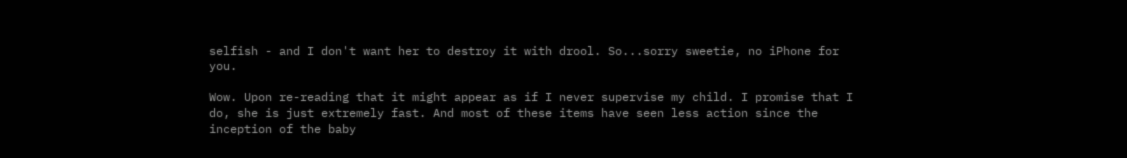selfish - and I don't want her to destroy it with drool. So...sorry sweetie, no iPhone for you.

Wow. Upon re-reading that it might appear as if I never supervise my child. I promise that I do, she is just extremely fast. And most of these items have seen less action since the inception of the baby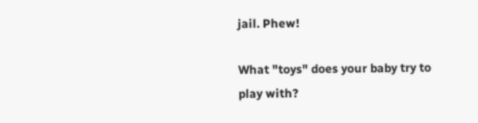jail. Phew!

What "toys" does your baby try to play with?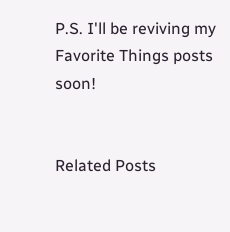P.S. I'll be reviving my Favorite Things posts soon!


Related Posts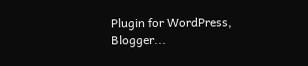Plugin for WordPress, Blogger...